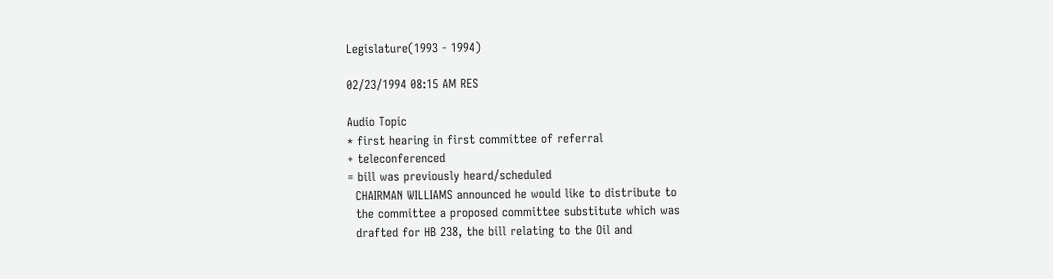Legislature(1993 - 1994)

02/23/1994 08:15 AM RES

Audio Topic
* first hearing in first committee of referral
+ teleconferenced
= bill was previously heard/scheduled
  CHAIRMAN WILLIAMS announced he would like to distribute to
  the committee a proposed committee substitute which was
  drafted for HB 238, the bill relating to the Oil and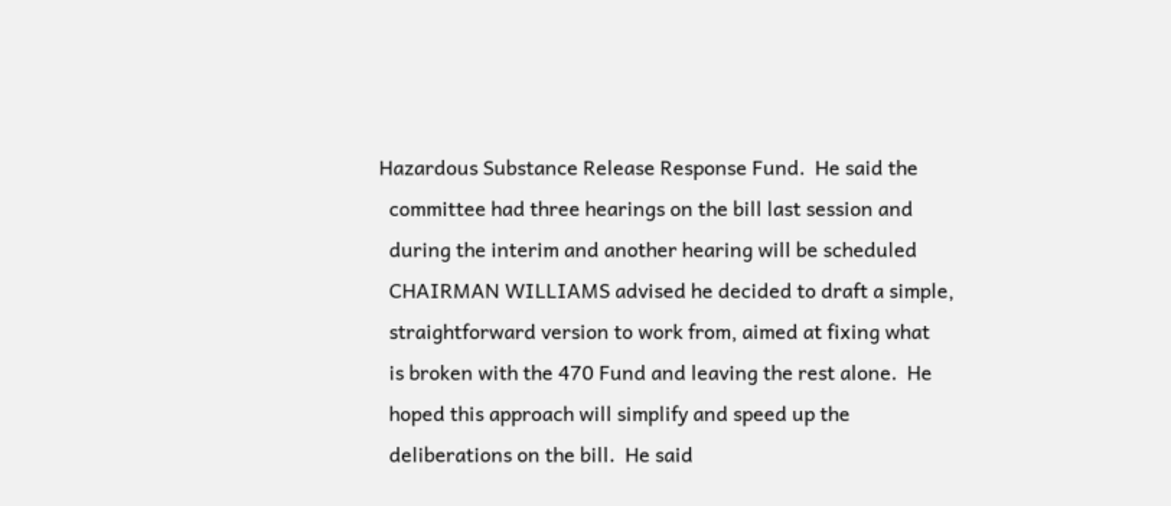Hazardous Substance Release Response Fund.  He said the
  committee had three hearings on the bill last session and
  during the interim and another hearing will be scheduled
  CHAIRMAN WILLIAMS advised he decided to draft a simple,
  straightforward version to work from, aimed at fixing what
  is broken with the 470 Fund and leaving the rest alone.  He
  hoped this approach will simplify and speed up the
  deliberations on the bill.  He said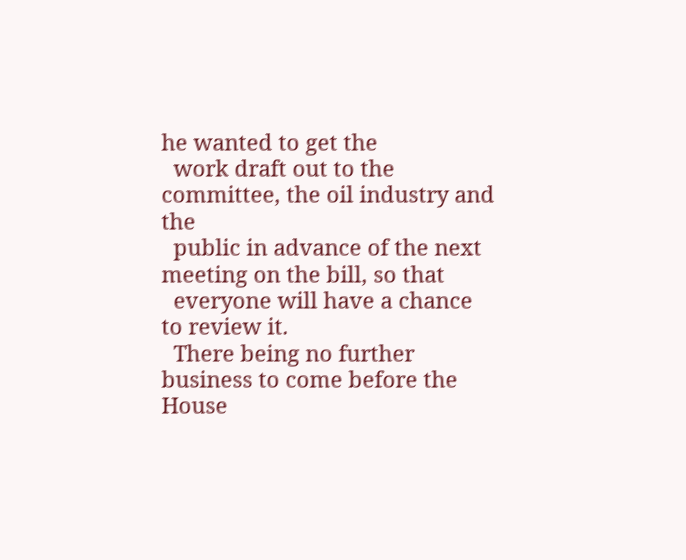he wanted to get the
  work draft out to the committee, the oil industry and the
  public in advance of the next meeting on the bill, so that
  everyone will have a chance to review it.
  There being no further business to come before the House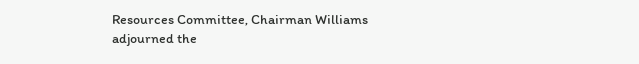Resources Committee, Chairman Williams adjourned the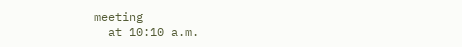meeting
  at 10:10 a.m.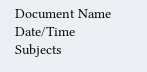Document Name Date/Time Subjects